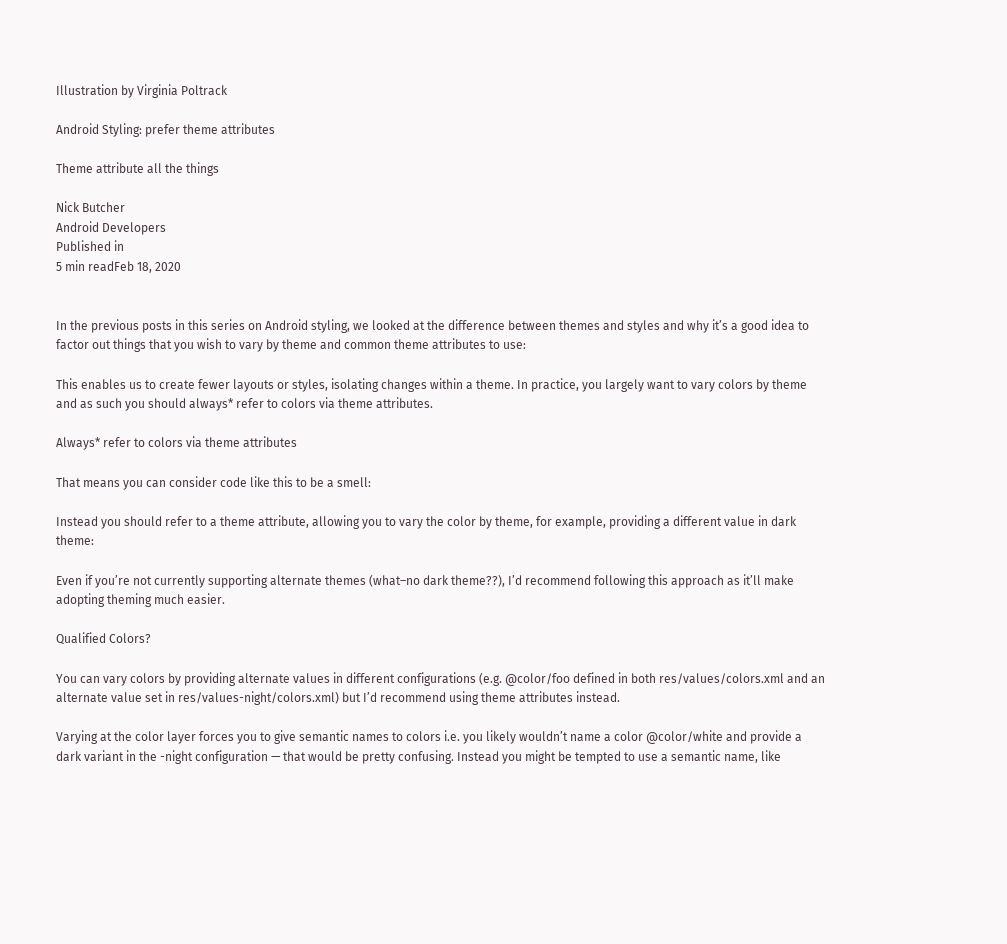Illustration by Virginia Poltrack

Android Styling: prefer theme attributes

Theme attribute all the things

Nick Butcher
Android Developers
Published in
5 min readFeb 18, 2020


In the previous posts in this series on Android styling, we looked at the difference between themes and styles and why it’s a good idea to factor out things that you wish to vary by theme and common theme attributes to use:

This enables us to create fewer layouts or styles, isolating changes within a theme. In practice, you largely want to vary colors by theme and as such you should always* refer to colors via theme attributes.

Always* refer to colors via theme attributes

That means you can consider code like this to be a smell:

Instead you should refer to a theme attribute, allowing you to vary the color by theme, for example, providing a different value in dark theme:

Even if you’re not currently supporting alternate themes (what–no dark theme??), I’d recommend following this approach as it’ll make adopting theming much easier.

Qualified Colors?

You can vary colors by providing alternate values in different configurations (e.g. @color/foo defined in both res/values/colors.xml and an alternate value set in res/values-night/colors.xml) but I’d recommend using theme attributes instead.

Varying at the color layer forces you to give semantic names to colors i.e. you likely wouldn’t name a color @color/white and provide a dark variant in the -night configuration — that would be pretty confusing. Instead you might be tempted to use a semantic name, like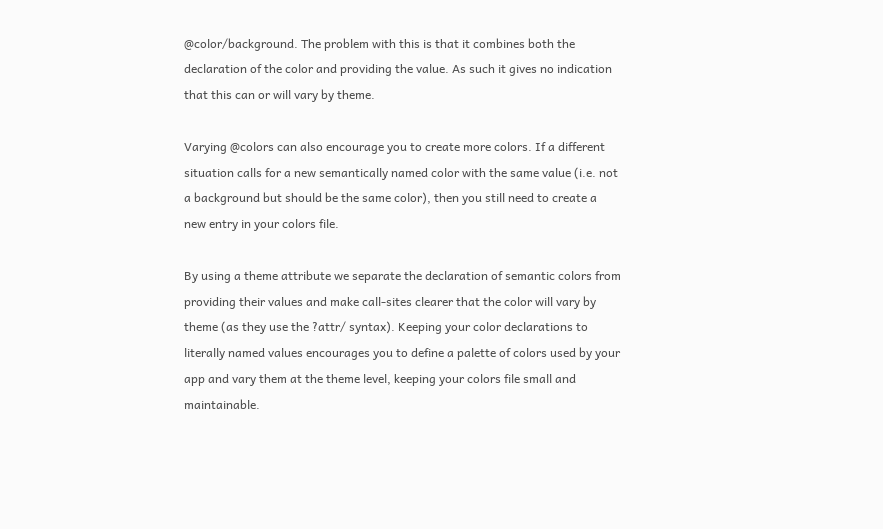@color/background. The problem with this is that it combines both the declaration of the color and providing the value. As such it gives no indication that this can or will vary by theme.

Varying @colors can also encourage you to create more colors. If a different situation calls for a new semantically named color with the same value (i.e. not a background but should be the same color), then you still need to create a new entry in your colors file.

By using a theme attribute we separate the declaration of semantic colors from providing their values and make call-sites clearer that the color will vary by theme (as they use the ?attr/ syntax). Keeping your color declarations to literally named values encourages you to define a palette of colors used by your app and vary them at the theme level, keeping your colors file small and maintainable.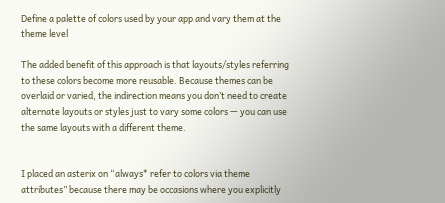Define a palette of colors used by your app and vary them at the theme level

The added benefit of this approach is that layouts/styles referring to these colors become more reusable. Because themes can be overlaid or varied, the indirection means you don’t need to create alternate layouts or styles just to vary some colors — you can use the same layouts with a different theme.


I placed an asterix on “always* refer to colors via theme attributes” because there may be occasions where you explicitly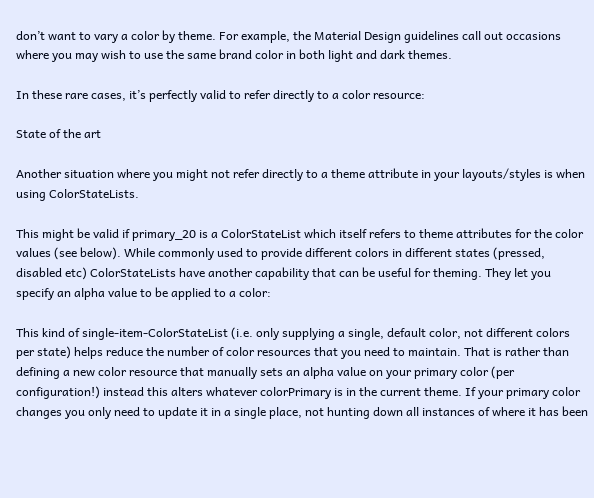don’t want to vary a color by theme. For example, the Material Design guidelines call out occasions where you may wish to use the same brand color in both light and dark themes.

In these rare cases, it’s perfectly valid to refer directly to a color resource:

State of the art

Another situation where you might not refer directly to a theme attribute in your layouts/styles is when using ColorStateLists.

This might be valid if primary_20 is a ColorStateList which itself refers to theme attributes for the color values (see below). While commonly used to provide different colors in different states (pressed, disabled etc) ColorStateLists have another capability that can be useful for theming. They let you specify an alpha value to be applied to a color:

This kind of single-item-ColorStateList (i.e. only supplying a single, default color, not different colors per state) helps reduce the number of color resources that you need to maintain. That is rather than defining a new color resource that manually sets an alpha value on your primary color (per configuration!) instead this alters whatever colorPrimary is in the current theme. If your primary color changes you only need to update it in a single place, not hunting down all instances of where it has been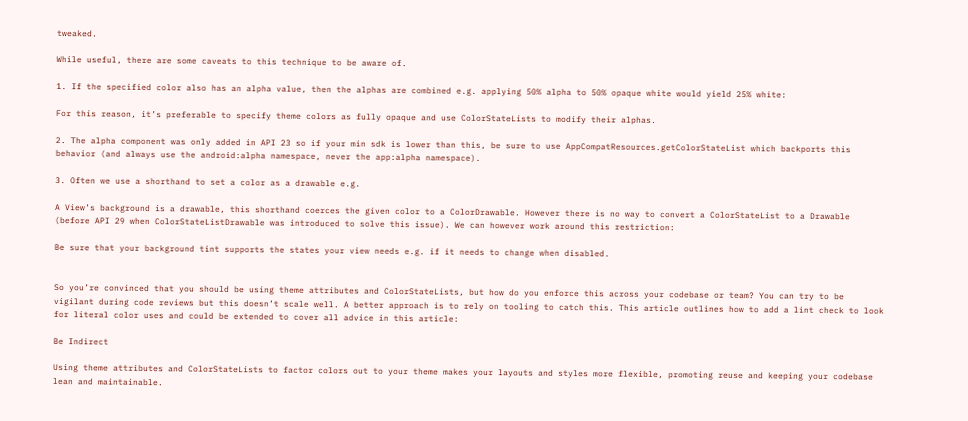tweaked.

While useful, there are some caveats to this technique to be aware of.

1. If the specified color also has an alpha value, then the alphas are combined e.g. applying 50% alpha to 50% opaque white would yield 25% white:

For this reason, it’s preferable to specify theme colors as fully opaque and use ColorStateLists to modify their alphas.

2. The alpha component was only added in API 23 so if your min sdk is lower than this, be sure to use AppCompatResources.getColorStateList which backports this behavior (and always use the android:alpha namespace, never the app:alpha namespace).

3. Often we use a shorthand to set a color as a drawable e.g.

A View’s background is a drawable, this shorthand coerces the given color to a ColorDrawable. However there is no way to convert a ColorStateList to a Drawable (before API 29 when ColorStateListDrawable was introduced to solve this issue). We can however work around this restriction:

Be sure that your background tint supports the states your view needs e.g. if it needs to change when disabled.


So you’re convinced that you should be using theme attributes and ColorStateLists, but how do you enforce this across your codebase or team? You can try to be vigilant during code reviews but this doesn’t scale well. A better approach is to rely on tooling to catch this. This article outlines how to add a lint check to look for literal color uses and could be extended to cover all advice in this article:

Be Indirect

Using theme attributes and ColorStateLists to factor colors out to your theme makes your layouts and styles more flexible, promoting reuse and keeping your codebase lean and maintainable.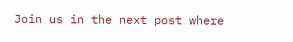Join us in the next post where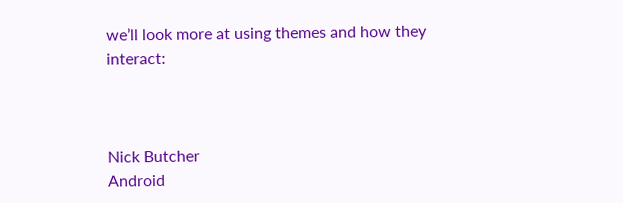we’ll look more at using themes and how they interact:



Nick Butcher
Android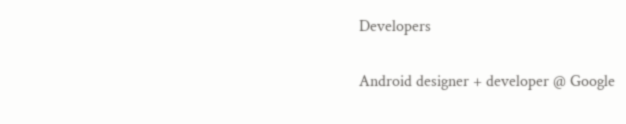Developers

Android designer + developer @ Google